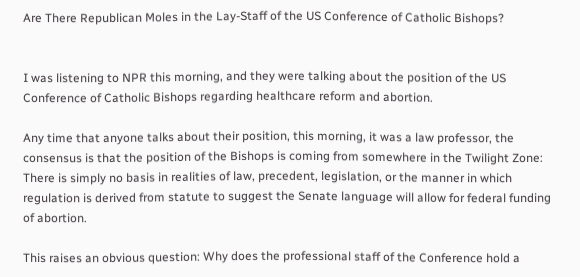Are There Republican Moles in the Lay-Staff of the US Conference of Catholic Bishops?


I was listening to NPR this morning, and they were talking about the position of the US Conference of Catholic Bishops regarding healthcare reform and abortion.

Any time that anyone talks about their position, this morning, it was a law professor, the consensus is that the position of the Bishops is coming from somewhere in the Twilight Zone: There is simply no basis in realities of law, precedent, legislation, or the manner in which regulation is derived from statute to suggest the Senate language will allow for federal funding of abortion.

This raises an obvious question: Why does the professional staff of the Conference hold a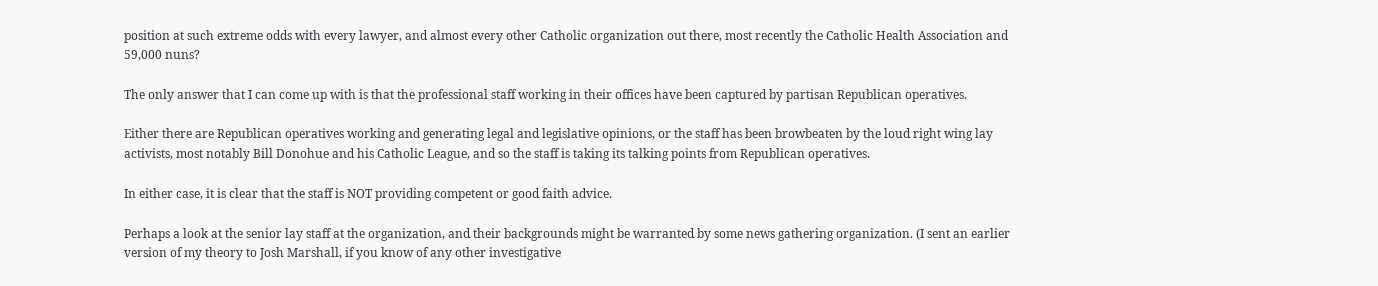position at such extreme odds with every lawyer, and almost every other Catholic organization out there, most recently the Catholic Health Association and 59,000 nuns?

The only answer that I can come up with is that the professional staff working in their offices have been captured by partisan Republican operatives.

Either there are Republican operatives working and generating legal and legislative opinions, or the staff has been browbeaten by the loud right wing lay activists, most notably Bill Donohue and his Catholic League, and so the staff is taking its talking points from Republican operatives.

In either case, it is clear that the staff is NOT providing competent or good faith advice.

Perhaps a look at the senior lay staff at the organization, and their backgrounds might be warranted by some news gathering organization. (I sent an earlier version of my theory to Josh Marshall, if you know of any other investigative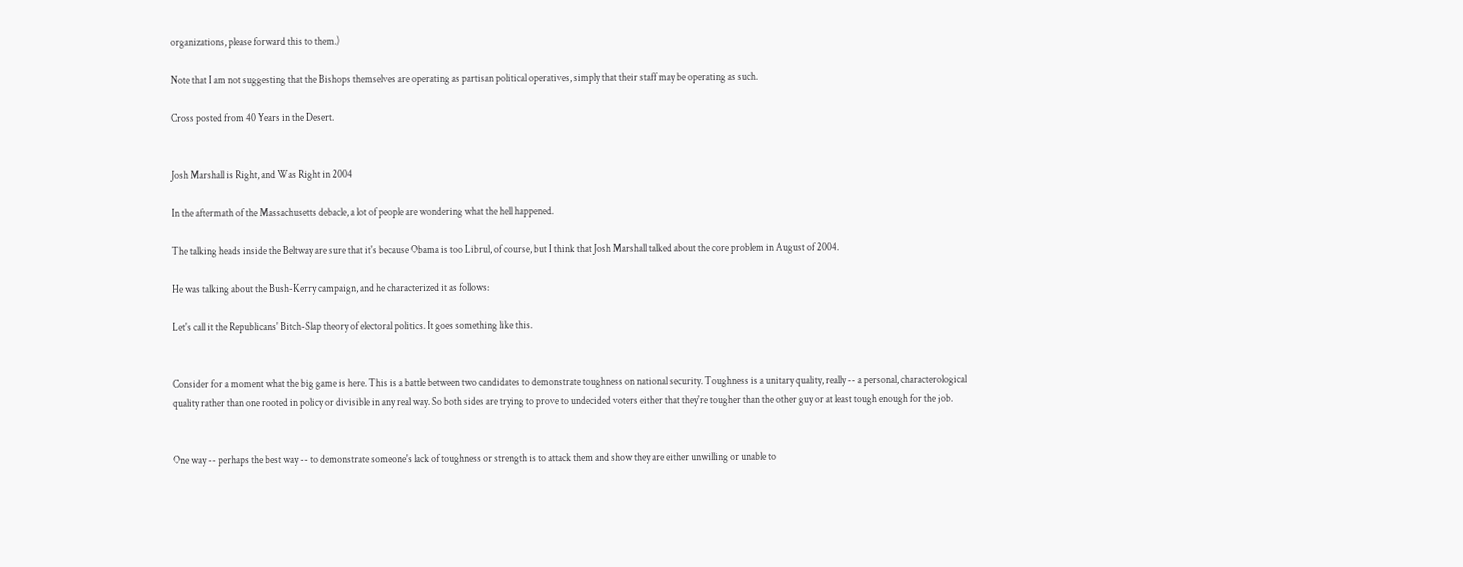organizations, please forward this to them.)

Note that I am not suggesting that the Bishops themselves are operating as partisan political operatives, simply that their staff may be operating as such.

Cross posted from 40 Years in the Desert.


Josh Marshall is Right, and Was Right in 2004

In the aftermath of the Massachusetts debacle, a lot of people are wondering what the hell happened.

The talking heads inside the Beltway are sure that it's because Obama is too Librul, of course, but I think that Josh Marshall talked about the core problem in August of 2004.

He was talking about the Bush-Kerry campaign, and he characterized it as follows:

Let's call it the Republicans' Bitch-Slap theory of electoral politics. It goes something like this.


Consider for a moment what the big game is here. This is a battle between two candidates to demonstrate toughness on national security. Toughness is a unitary quality, really -- a personal, characterological quality rather than one rooted in policy or divisible in any real way. So both sides are trying to prove to undecided voters either that they're tougher than the other guy or at least tough enough for the job.


One way -- perhaps the best way -- to demonstrate someone's lack of toughness or strength is to attack them and show they are either unwilling or unable to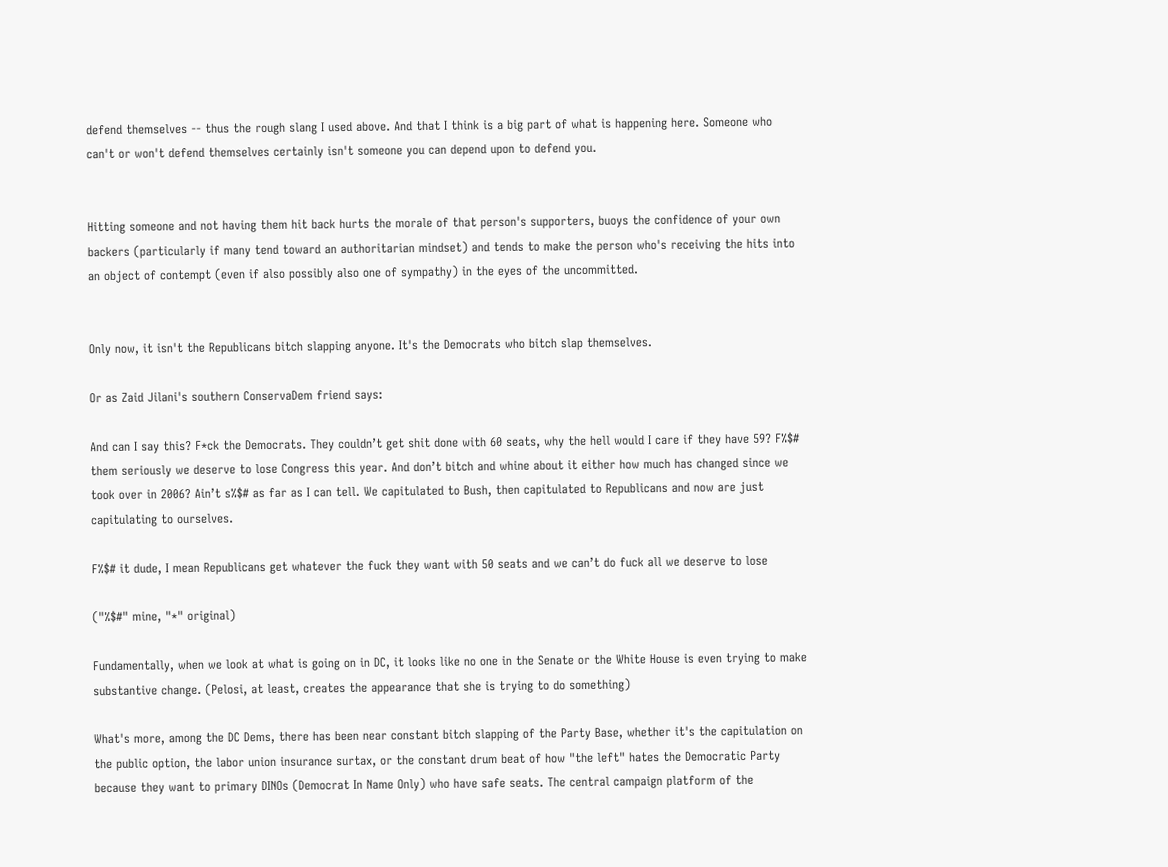defend themselves -- thus the rough slang I used above. And that I think is a big part of what is happening here. Someone who can't or won't defend themselves certainly isn't someone you can depend upon to defend you.


Hitting someone and not having them hit back hurts the morale of that person's supporters, buoys the confidence of your own backers (particularly if many tend toward an authoritarian mindset) and tends to make the person who's receiving the hits into an object of contempt (even if also possibly also one of sympathy) in the eyes of the uncommitted.


Only now, it isn't the Republicans bitch slapping anyone. It's the Democrats who bitch slap themselves.

Or as Zaid Jilani's southern ConservaDem friend says:

And can I say this? F*ck the Democrats. They couldn’t get shit done with 60 seats, why the hell would I care if they have 59? F%$# them seriously we deserve to lose Congress this year. And don’t bitch and whine about it either how much has changed since we took over in 2006? Ain’t s%$# as far as I can tell. We capitulated to Bush, then capitulated to Republicans and now are just capitulating to ourselves.

F%$# it dude, I mean Republicans get whatever the fuck they want with 50 seats and we can’t do fuck all we deserve to lose

("%$#" mine, "*" original)

Fundamentally, when we look at what is going on in DC, it looks like no one in the Senate or the White House is even trying to make substantive change. (Pelosi, at least, creates the appearance that she is trying to do something)

What's more, among the DC Dems, there has been near constant bitch slapping of the Party Base, whether it's the capitulation on the public option, the labor union insurance surtax, or the constant drum beat of how "the left" hates the Democratic Party because they want to primary DINOs (Democrat In Name Only) who have safe seats. The central campaign platform of the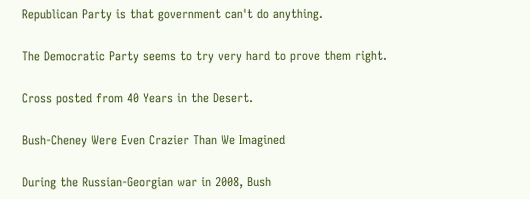Republican Party is that government can't do anything.

The Democratic Party seems to try very hard to prove them right.

Cross posted from 40 Years in the Desert.

Bush-Cheney Were Even Crazier Than We Imagined

During the Russian-Georgian war in 2008, Bush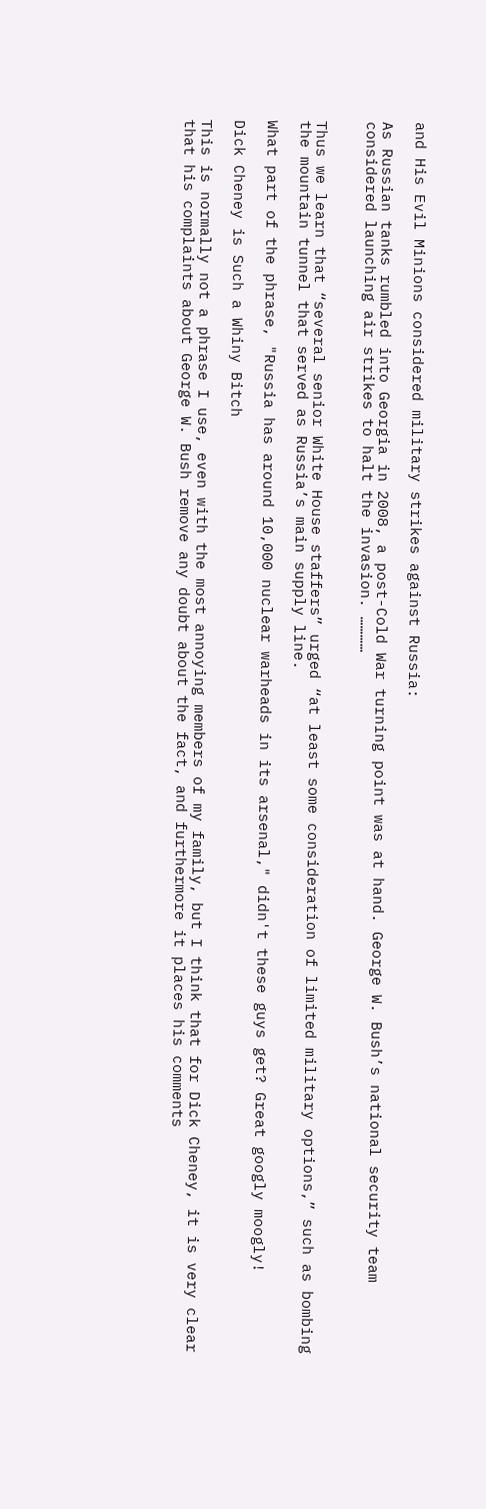and His Evil Minions considered military strikes against Russia:

As Russian tanks rumbled into Georgia in 2008, a post-Cold War turning point was at hand. George W. Bush’s national security team considered launching air strikes to halt the invasion. …………


Thus we learn that “several senior White House staffers” urged “at least some consideration of limited military options,” such as bombing the mountain tunnel that served as Russia’s main supply line.

What part of the phrase, "Russia has around 10,000 nuclear warheads in its arsenal," didn't these guys get? Great googly moogly!

Dick Cheney is Such a Whiny Bitch

This is normally not a phrase I use, even with the most annoying members of my family, but I think that for Dick Cheney, it is very clear that his complaints about George W. Bush remove any doubt about the fact, and furthermore it places his comments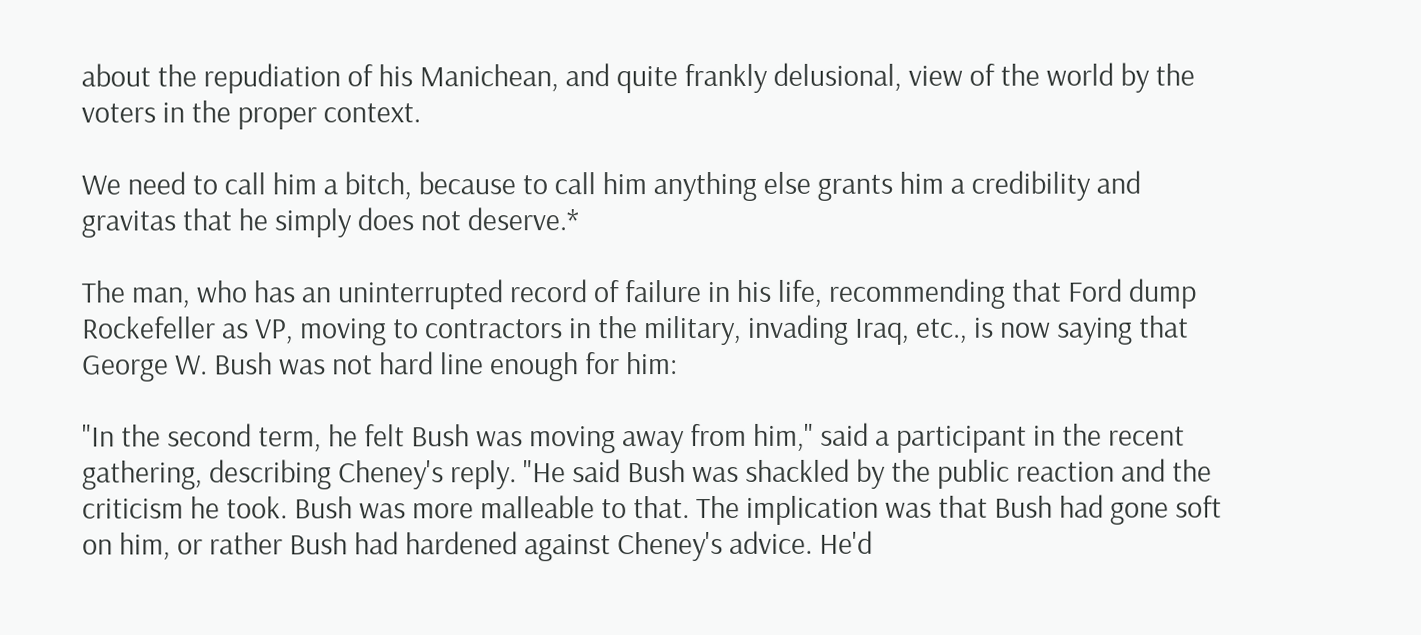about the repudiation of his Manichean, and quite frankly delusional, view of the world by the voters in the proper context.

We need to call him a bitch, because to call him anything else grants him a credibility and gravitas that he simply does not deserve.*

The man, who has an uninterrupted record of failure in his life, recommending that Ford dump Rockefeller as VP, moving to contractors in the military, invading Iraq, etc., is now saying that George W. Bush was not hard line enough for him:

"In the second term, he felt Bush was moving away from him," said a participant in the recent gathering, describing Cheney's reply. "He said Bush was shackled by the public reaction and the criticism he took. Bush was more malleable to that. The implication was that Bush had gone soft on him, or rather Bush had hardened against Cheney's advice. He'd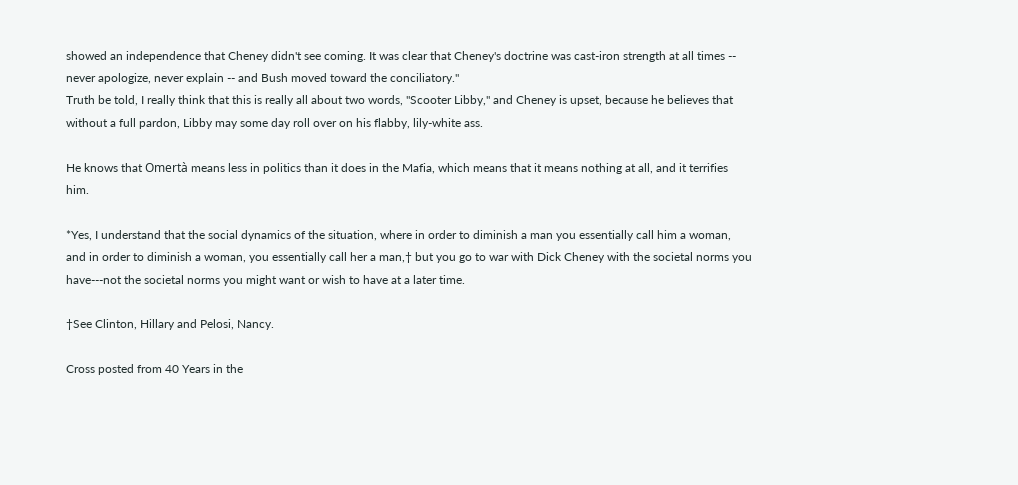showed an independence that Cheney didn't see coming. It was clear that Cheney's doctrine was cast-iron strength at all times -- never apologize, never explain -- and Bush moved toward the conciliatory."
Truth be told, I really think that this is really all about two words, "Scooter Libby," and Cheney is upset, because he believes that without a full pardon, Libby may some day roll over on his flabby, lily-white ass.

He knows that Omertà means less in politics than it does in the Mafia, which means that it means nothing at all, and it terrifies him.

*Yes, I understand that the social dynamics of the situation, where in order to diminish a man you essentially call him a woman, and in order to diminish a woman, you essentially call her a man,† but you go to war with Dick Cheney with the societal norms you have---not the societal norms you might want or wish to have at a later time.

†See Clinton, Hillary and Pelosi, Nancy.

Cross posted from 40 Years in the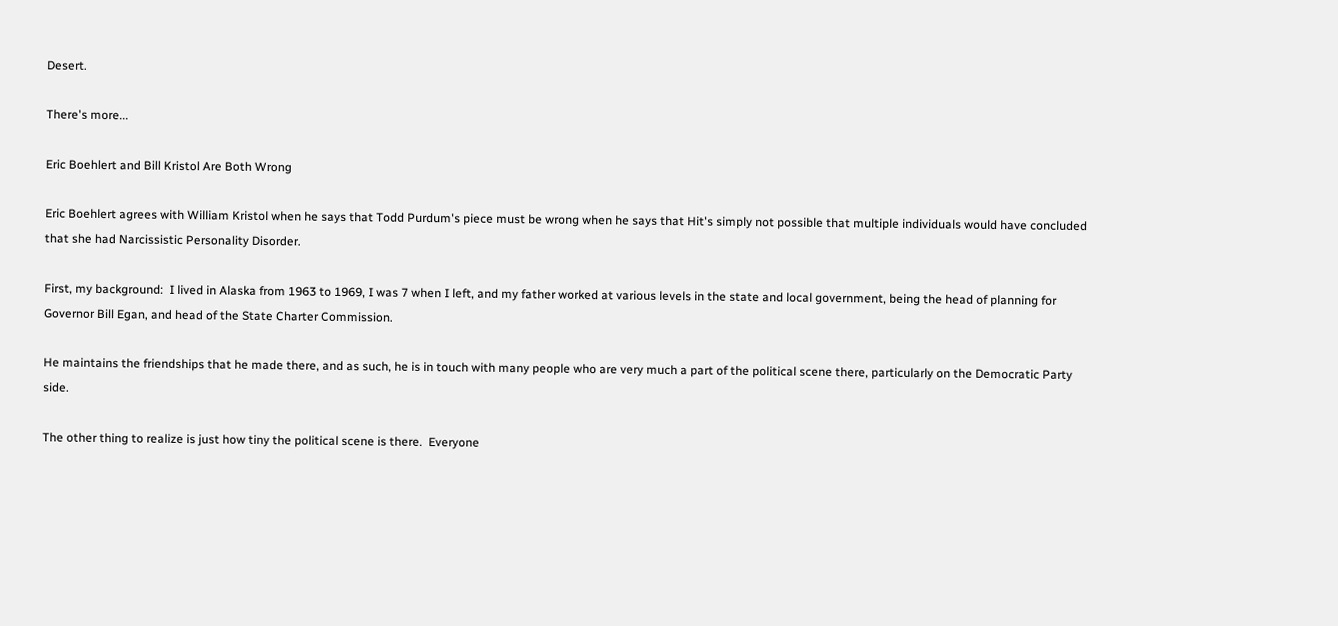Desert.

There's more...

Eric Boehlert and Bill Kristol Are Both Wrong

Eric Boehlert agrees with William Kristol when he says that Todd Purdum's piece must be wrong when he says that Hit's simply not possible that multiple individuals would have concluded that she had Narcissistic Personality Disorder.

First, my background:  I lived in Alaska from 1963 to 1969, I was 7 when I left, and my father worked at various levels in the state and local government, being the head of planning for Governor Bill Egan, and head of the State Charter Commission.

He maintains the friendships that he made there, and as such, he is in touch with many people who are very much a part of the political scene there, particularly on the Democratic Party side.

The other thing to realize is just how tiny the political scene is there.  Everyone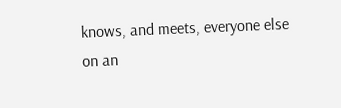knows, and meets, everyone else on an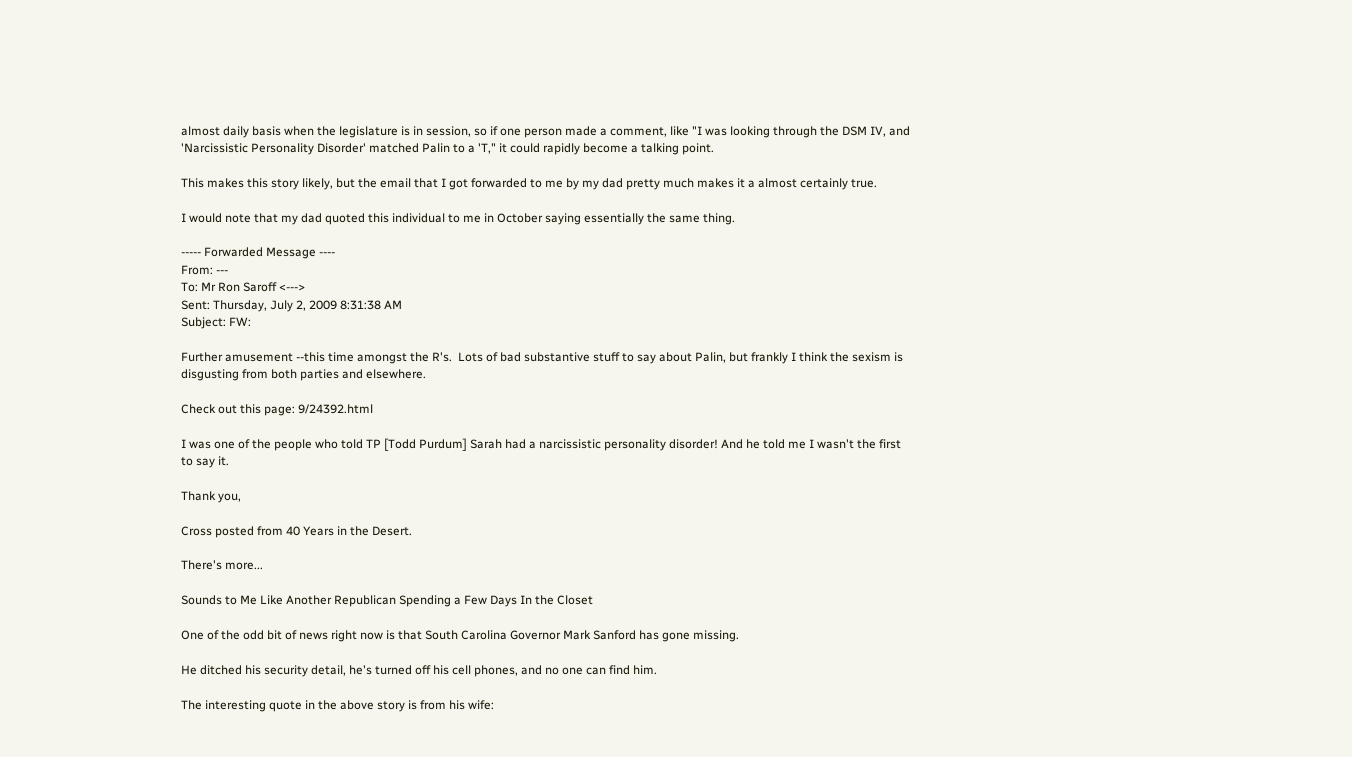almost daily basis when the legislature is in session, so if one person made a comment, like "I was looking through the DSM IV, and 'Narcissistic Personality Disorder' matched Palin to a 'T," it could rapidly become a talking point.

This makes this story likely, but the email that I got forwarded to me by my dad pretty much makes it a almost certainly true.

I would note that my dad quoted this individual to me in October saying essentially the same thing.

----- Forwarded Message ----
From: ---
To: Mr Ron Saroff <--->
Sent: Thursday, July 2, 2009 8:31:38 AM
Subject: FW:

Further amusement --this time amongst the R's.  Lots of bad substantive stuff to say about Palin, but frankly I think the sexism is disgusting from both parties and elsewhere.

Check out this page: 9/24392.html

I was one of the people who told TP [Todd Purdum] Sarah had a narcissistic personality disorder! And he told me I wasn't the first to say it.

Thank you,

Cross posted from 40 Years in the Desert.

There's more...

Sounds to Me Like Another Republican Spending a Few Days In the Closet

One of the odd bit of news right now is that South Carolina Governor Mark Sanford has gone missing.

He ditched his security detail, he's turned off his cell phones, and no one can find him.

The interesting quote in the above story is from his wife: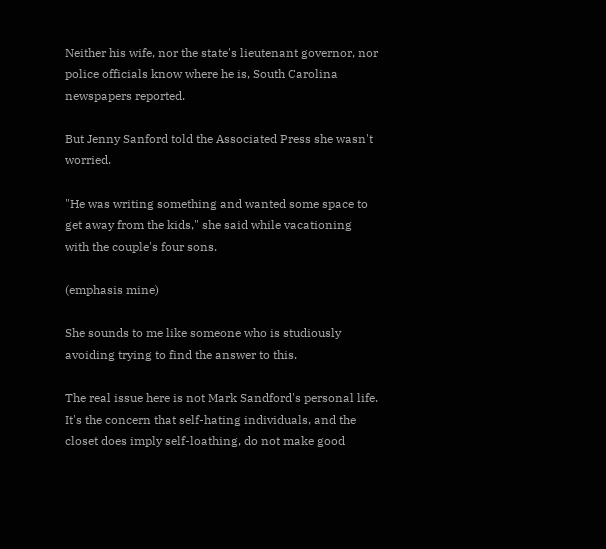Neither his wife, nor the state's lieutenant governor, nor police officials know where he is, South Carolina newspapers reported.

But Jenny Sanford told the Associated Press she wasn't worried.

"He was writing something and wanted some space to get away from the kids," she said while vacationing with the couple's four sons.

(emphasis mine)

She sounds to me like someone who is studiously avoiding trying to find the answer to this.

The real issue here is not Mark Sandford's personal life.  It's the concern that self-hating individuals, and the closet does imply self-loathing, do not make good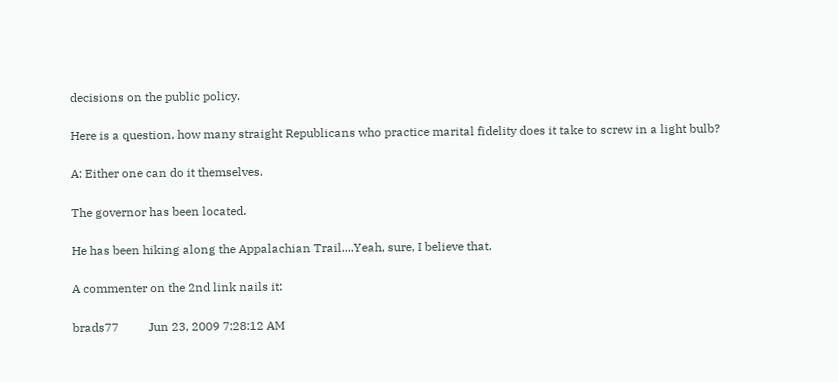decisions on the public policy.

Here is a question, how many straight Republicans who practice marital fidelity does it take to screw in a light bulb?

A: Either one can do it themselves.

The governor has been located.

He has been hiking along the Appalachian Trail....Yeah, sure, I believe that.

A commenter on the 2nd link nails it:

brads77          Jun 23, 2009 7:28:12 AM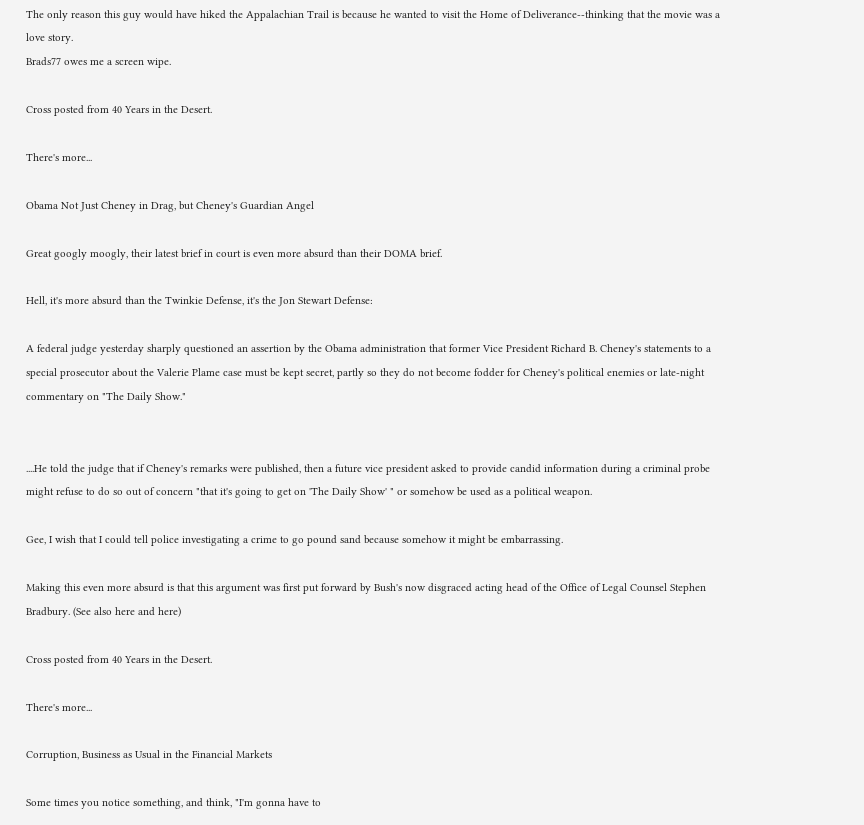The only reason this guy would have hiked the Appalachian Trail is because he wanted to visit the Home of Deliverance--thinking that the movie was a love story.
Brads77 owes me a screen wipe.

Cross posted from 40 Years in the Desert.

There's more...

Obama Not Just Cheney in Drag, but Cheney's Guardian Angel

Great googly moogly, their latest brief in court is even more absurd than their DOMA brief.

Hell, it's more absurd than the Twinkie Defense, it's the Jon Stewart Defense:

A federal judge yesterday sharply questioned an assertion by the Obama administration that former Vice President Richard B. Cheney's statements to a special prosecutor about the Valerie Plame case must be kept secret, partly so they do not become fodder for Cheney's political enemies or late-night commentary on "The Daily Show."


....He told the judge that if Cheney's remarks were published, then a future vice president asked to provide candid information during a criminal probe might refuse to do so out of concern "that it's going to get on 'The Daily Show' " or somehow be used as a political weapon.

Gee, I wish that I could tell police investigating a crime to go pound sand because somehow it might be embarrassing.

Making this even more absurd is that this argument was first put forward by Bush's now disgraced acting head of the Office of Legal Counsel Stephen Bradbury. (See also here and here)

Cross posted from 40 Years in the Desert.

There's more...

Corruption, Business as Usual in the Financial Markets

Some times you notice something, and think, "I'm gonna have to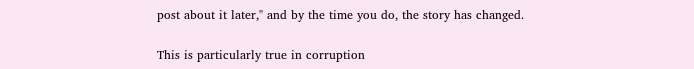post about it later," and by the time you do, the story has changed.

This is particularly true in corruption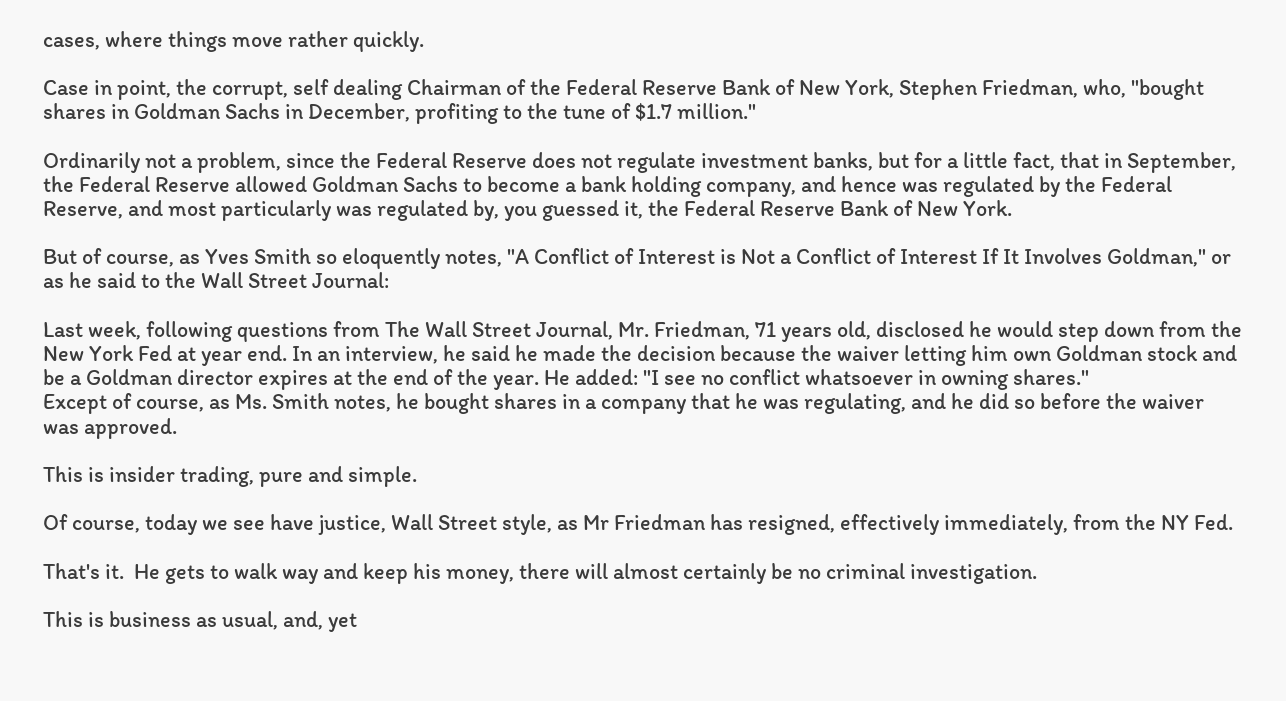cases, where things move rather quickly.

Case in point, the corrupt, self dealing Chairman of the Federal Reserve Bank of New York, Stephen Friedman, who, "bought shares in Goldman Sachs in December, profiting to the tune of $1.7 million."

Ordinarily not a problem, since the Federal Reserve does not regulate investment banks, but for a little fact, that in September, the Federal Reserve allowed Goldman Sachs to become a bank holding company, and hence was regulated by the Federal Reserve, and most particularly was regulated by, you guessed it, the Federal Reserve Bank of New York.

But of course, as Yves Smith so eloquently notes, "A Conflict of Interest is Not a Conflict of Interest If It Involves Goldman," or as he said to the Wall Street Journal:

Last week, following questions from The Wall Street Journal, Mr. Friedman, 71 years old, disclosed he would step down from the New York Fed at year end. In an interview, he said he made the decision because the waiver letting him own Goldman stock and be a Goldman director expires at the end of the year. He added: "I see no conflict whatsoever in owning shares."
Except of course, as Ms. Smith notes, he bought shares in a company that he was regulating, and he did so before the waiver was approved.

This is insider trading, pure and simple.

Of course, today we see have justice, Wall Street style, as Mr Friedman has resigned, effectively immediately, from the NY Fed.

That's it.  He gets to walk way and keep his money, there will almost certainly be no criminal investigation.

This is business as usual, and, yet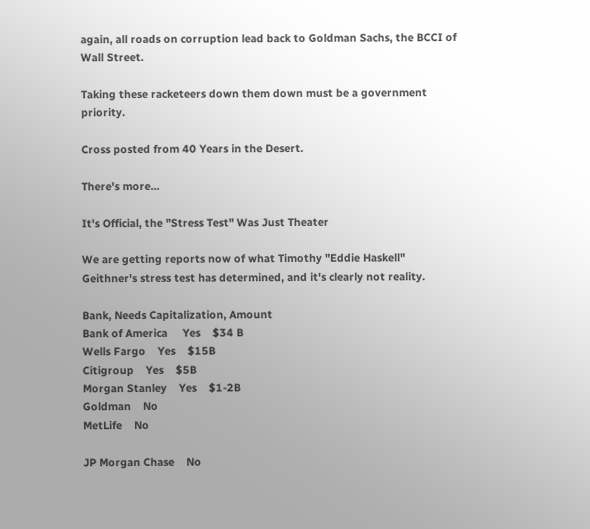again, all roads on corruption lead back to Goldman Sachs, the BCCI of Wall Street.

Taking these racketeers down them down must be a government priority.

Cross posted from 40 Years in the Desert.

There's more...

It's Official, the "Stress Test" Was Just Theater

We are getting reports now of what Timothy "Eddie Haskell" Geithner's stress test has determined, and it's clearly not reality.

Bank, Needs Capitalization, Amount
Bank of America     Yes    $34 B
Wells Fargo    Yes    $15B
Citigroup    Yes    $5B
Morgan Stanley    Yes    $1-2B
Goldman    No
MetLife    No

JP Morgan Chase    No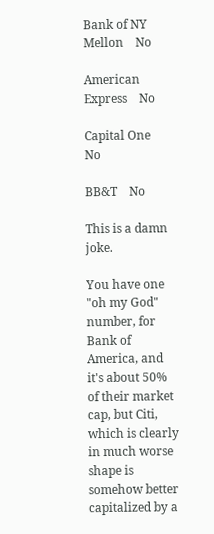Bank of NY Mellon    No

American Express    No

Capital One    No

BB&T    No

This is a damn joke.

You have one "oh my God" number, for Bank of America, and it's about 50% of their market cap, but Citi, which is clearly in much worse shape is somehow better capitalized by a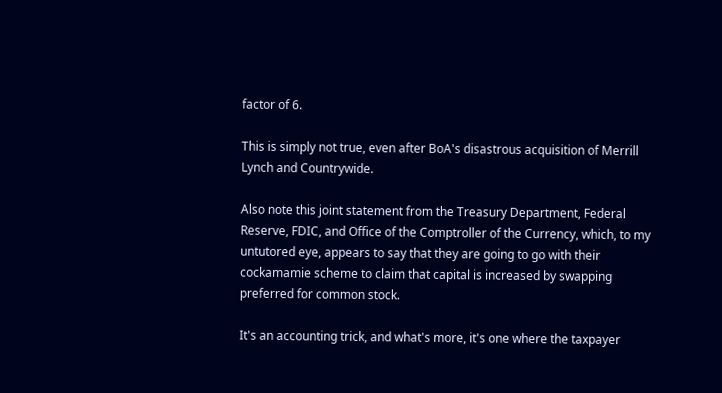factor of 6.

This is simply not true, even after BoA's disastrous acquisition of Merrill Lynch and Countrywide.

Also note this joint statement from the Treasury Department, Federal Reserve, FDIC, and Office of the Comptroller of the Currency, which, to my untutored eye, appears to say that they are going to go with their cockamamie scheme to claim that capital is increased by swapping preferred for common stock.

It's an accounting trick, and what's more, it's one where the taxpayer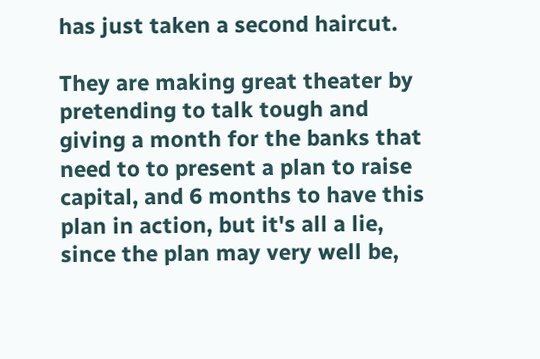has just taken a second haircut.

They are making great theater by pretending to talk tough and giving a month for the banks that need to to present a plan to raise capital, and 6 months to have this plan in action, but it's all a lie, since the plan may very well be,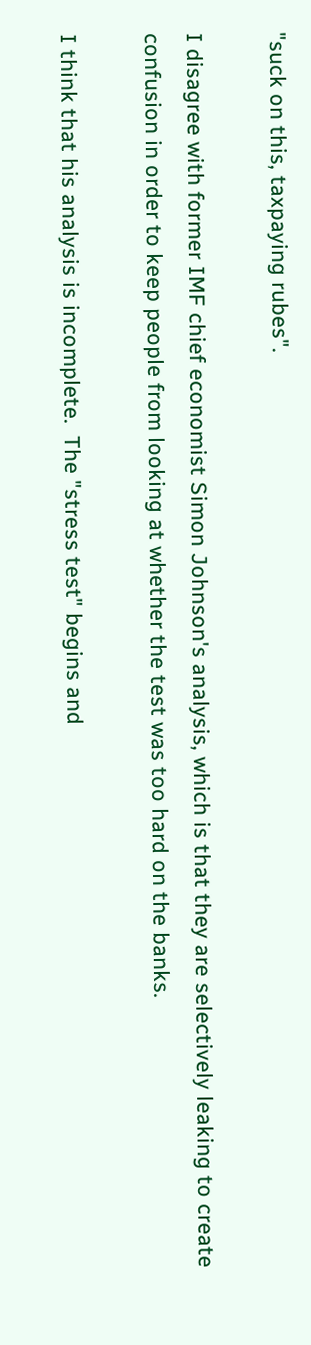"suck on this, taxpaying rubes".

I disagree with former IMF chief economist Simon Johnson's analysis, which is that they are selectively leaking to create confusion in order to keep people from looking at whether the test was too hard on the banks.

I think that his analysis is incomplete.  The "stress test" begins and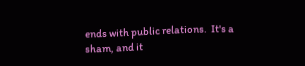ends with public relations.  It's a sham, and it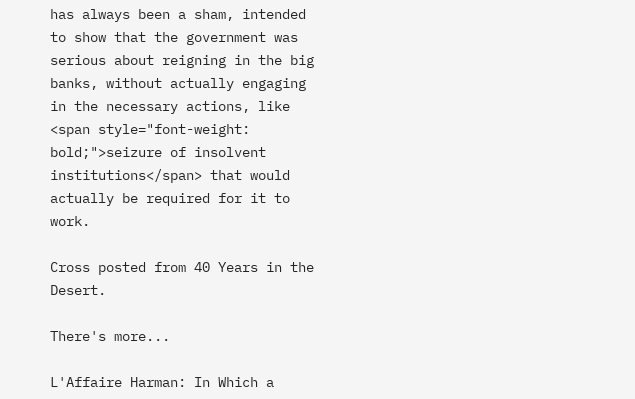has always been a sham, intended to show that the government was serious about reigning in the big banks, without actually engaging in the necessary actions, like <span style="font-weight: bold;">seizure of insolvent institutions</span> that would actually be required for it to work.

Cross posted from 40 Years in the Desert.

There's more...

L'Affaire Harman: In Which a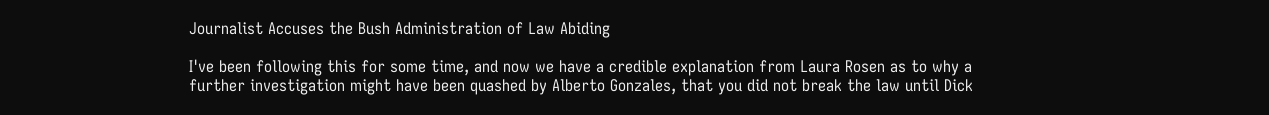Journalist Accuses the Bush Administration of Law Abiding

I've been following this for some time, and now we have a credible explanation from Laura Rosen as to why a further investigation might have been quashed by Alberto Gonzales, that you did not break the law until Dick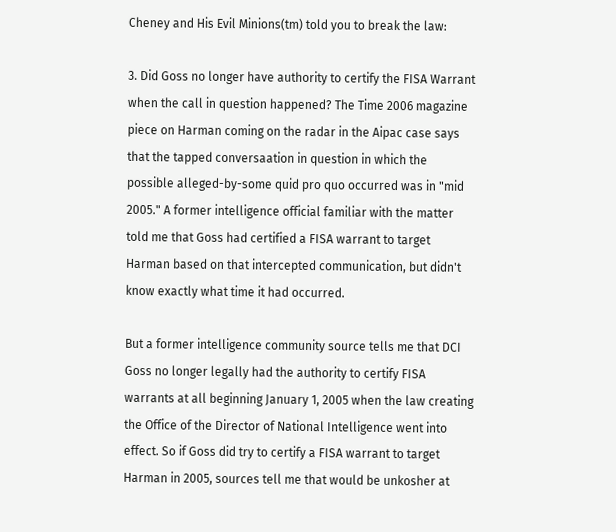Cheney and His Evil Minions(tm) told you to break the law:

3. Did Goss no longer have authority to certify the FISA Warrant when the call in question happened? The Time 2006 magazine piece on Harman coming on the radar in the Aipac case says that the tapped conversaation in question in which the possible alleged-by-some quid pro quo occurred was in "mid 2005." A former intelligence official familiar with the matter told me that Goss had certified a FISA warrant to target Harman based on that intercepted communication, but didn't know exactly what time it had occurred.

But a former intelligence community source tells me that DCI Goss no longer legally had the authority to certify FISA warrants at all beginning January 1, 2005 when the law creating the Office of the Director of National Intelligence went into effect. So if Goss did try to certify a FISA warrant to target Harman in 2005, sources tell me that would be unkosher at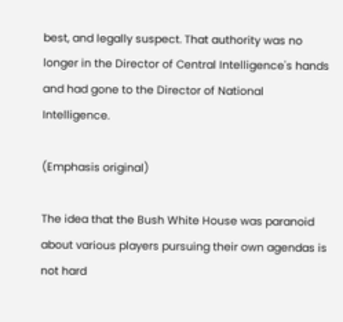best, and legally suspect. That authority was no longer in the Director of Central Intelligence's hands and had gone to the Director of National Intelligence.

(Emphasis original)

The idea that the Bush White House was paranoid about various players pursuing their own agendas is not hard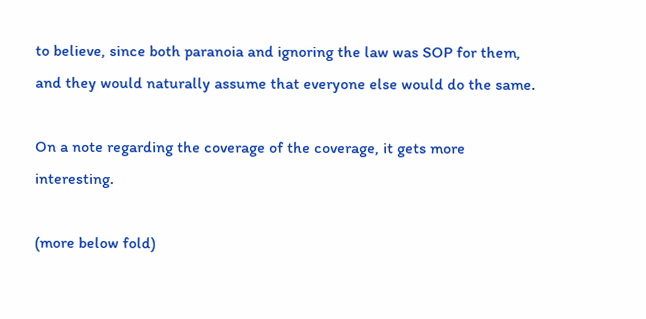to believe, since both paranoia and ignoring the law was SOP for them, and they would naturally assume that everyone else would do the same.

On a note regarding the coverage of the coverage, it gets more interesting.

(more below fold)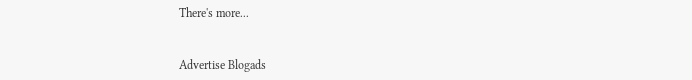There's more...


Advertise Blogads